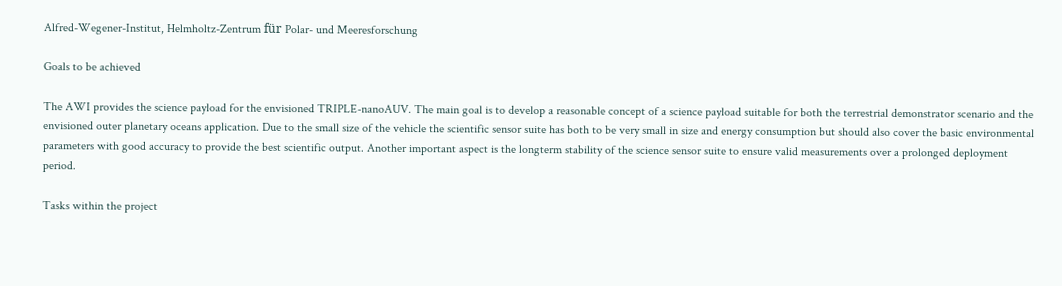Alfred-Wegener-Institut, Helmholtz-Zentrum für Polar- und Meeresforschung

Goals to be achieved

The AWI provides the science payload for the envisioned TRIPLE-nanoAUV. The main goal is to develop a reasonable concept of a science payload suitable for both the terrestrial demonstrator scenario and the envisioned outer planetary oceans application. Due to the small size of the vehicle the scientific sensor suite has both to be very small in size and energy consumption but should also cover the basic environmental parameters with good accuracy to provide the best scientific output. Another important aspect is the longterm stability of the science sensor suite to ensure valid measurements over a prolonged deployment period.

Tasks within the project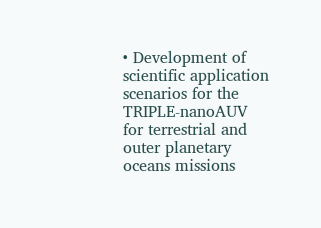• Development of scientific application scenarios for the TRIPLE-nanoAUV for terrestrial and outer planetary oceans missions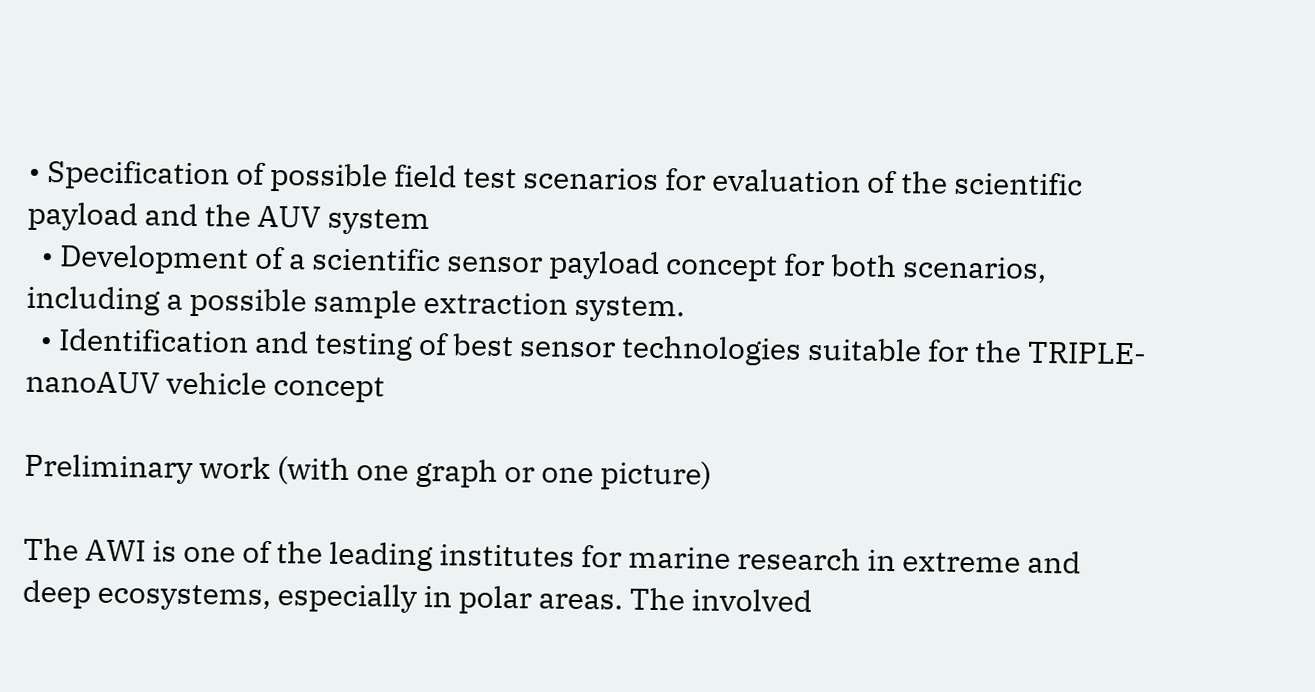• Specification of possible field test scenarios for evaluation of the scientific payload and the AUV system
  • Development of a scientific sensor payload concept for both scenarios, including a possible sample extraction system.
  • Identification and testing of best sensor technologies suitable for the TRIPLE-nanoAUV vehicle concept

Preliminary work (with one graph or one picture)

The AWI is one of the leading institutes for marine research in extreme and deep ecosystems, especially in polar areas. The involved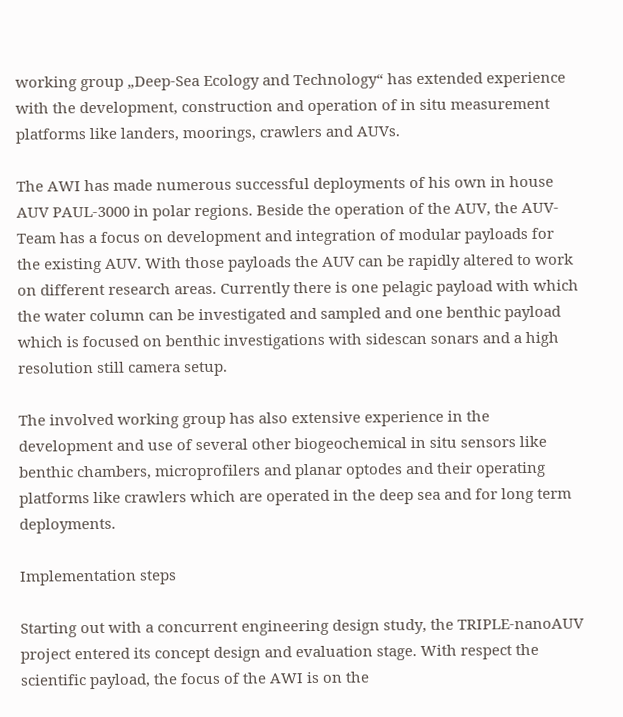working group „Deep-Sea Ecology and Technology“ has extended experience with the development, construction and operation of in situ measurement platforms like landers, moorings, crawlers and AUVs.

The AWI has made numerous successful deployments of his own in house AUV PAUL-3000 in polar regions. Beside the operation of the AUV, the AUV-Team has a focus on development and integration of modular payloads for the existing AUV. With those payloads the AUV can be rapidly altered to work on different research areas. Currently there is one pelagic payload with which the water column can be investigated and sampled and one benthic payload which is focused on benthic investigations with sidescan sonars and a high resolution still camera setup.

The involved working group has also extensive experience in the development and use of several other biogeochemical in situ sensors like benthic chambers, microprofilers and planar optodes and their operating platforms like crawlers which are operated in the deep sea and for long term deployments.

Implementation steps

Starting out with a concurrent engineering design study, the TRIPLE-nanoAUV project entered its concept design and evaluation stage. With respect the scientific payload, the focus of the AWI is on the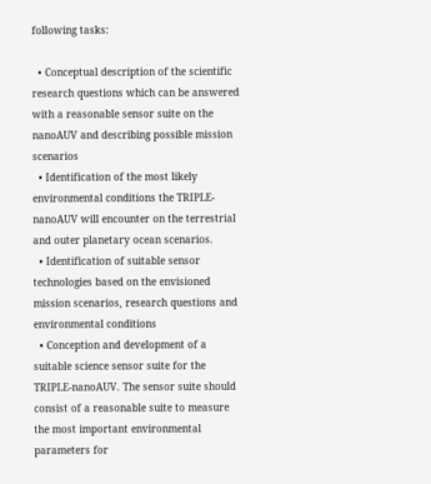following tasks:

  • Conceptual description of the scientific research questions which can be answered with a reasonable sensor suite on the nanoAUV and describing possible mission scenarios
  • Identification of the most likely environmental conditions the TRIPLE-nanoAUV will encounter on the terrestrial and outer planetary ocean scenarios.
  • Identification of suitable sensor technologies based on the envisioned mission scenarios, research questions and environmental conditions
  • Conception and development of a suitable science sensor suite for the TRIPLE-nanoAUV. The sensor suite should consist of a reasonable suite to measure the most important environmental parameters for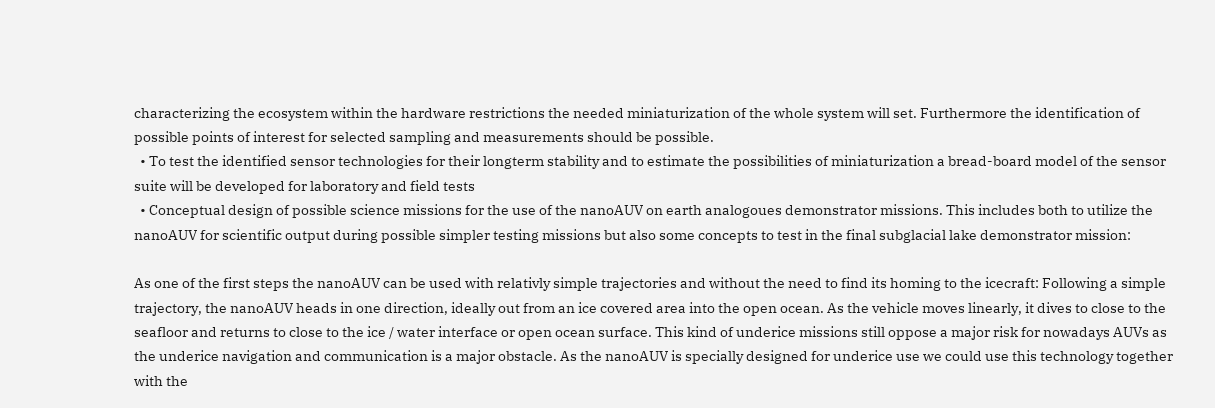characterizing the ecosystem within the hardware restrictions the needed miniaturization of the whole system will set. Furthermore the identification of possible points of interest for selected sampling and measurements should be possible.
  • To test the identified sensor technologies for their longterm stability and to estimate the possibilities of miniaturization a bread-board model of the sensor suite will be developed for laboratory and field tests
  • Conceptual design of possible science missions for the use of the nanoAUV on earth analogoues demonstrator missions. This includes both to utilize the nanoAUV for scientific output during possible simpler testing missions but also some concepts to test in the final subglacial lake demonstrator mission:

As one of the first steps the nanoAUV can be used with relativly simple trajectories and without the need to find its homing to the icecraft: Following a simple trajectory, the nanoAUV heads in one direction, ideally out from an ice covered area into the open ocean. As the vehicle moves linearly, it dives to close to the seafloor and returns to close to the ice / water interface or open ocean surface. This kind of underice missions still oppose a major risk for nowadays AUVs as the underice navigation and communication is a major obstacle. As the nanoAUV is specially designed for underice use we could use this technology together with the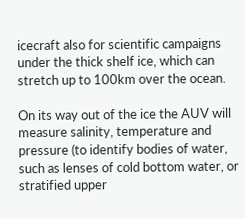icecraft also for scientific campaigns under the thick shelf ice, which can stretch up to 100km over the ocean.

On its way out of the ice the AUV will measure salinity, temperature and pressure (to identify bodies of water, such as lenses of cold bottom water, or stratified upper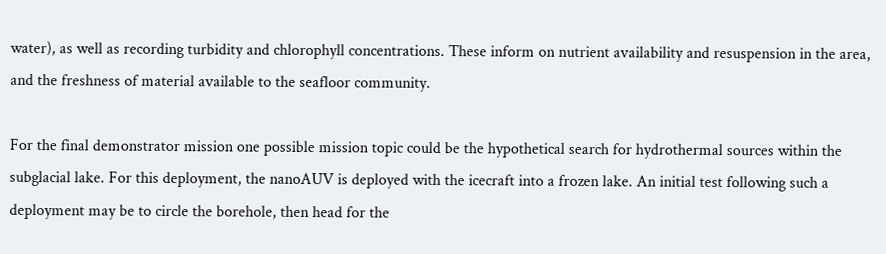water), as well as recording turbidity and chlorophyll concentrations. These inform on nutrient availability and resuspension in the area, and the freshness of material available to the seafloor community.

For the final demonstrator mission one possible mission topic could be the hypothetical search for hydrothermal sources within the subglacial lake. For this deployment, the nanoAUV is deployed with the icecraft into a frozen lake. An initial test following such a deployment may be to circle the borehole, then head for the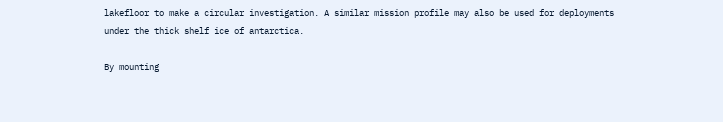lakefloor to make a circular investigation. A similar mission profile may also be used for deployments under the thick shelf ice of antarctica.

By mounting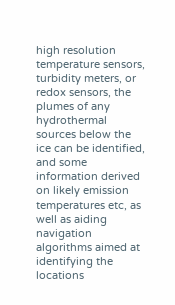high resolution temperature sensors, turbidity meters, or redox sensors, the plumes of any hydrothermal sources below the ice can be identified, and some information derived on likely emission temperatures etc, as well as aiding navigation algorithms aimed at identifying the locations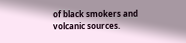of black smokers and volcanic sources.